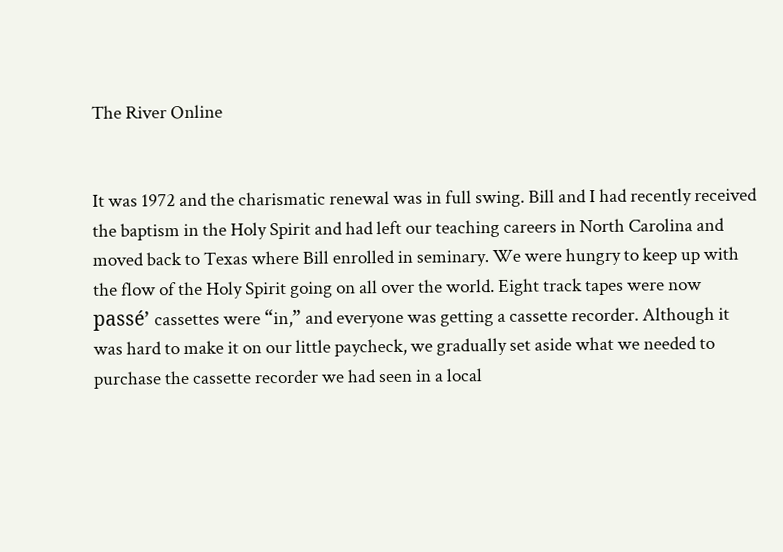The River Online


It was 1972 and the charismatic renewal was in full swing. Bill and I had recently received the baptism in the Holy Spirit and had left our teaching careers in North Carolina and moved back to Texas where Bill enrolled in seminary. We were hungry to keep up with the flow of the Holy Spirit going on all over the world. Eight track tapes were now passé’ cassettes were “in,” and everyone was getting a cassette recorder. Although it was hard to make it on our little paycheck, we gradually set aside what we needed to purchase the cassette recorder we had seen in a local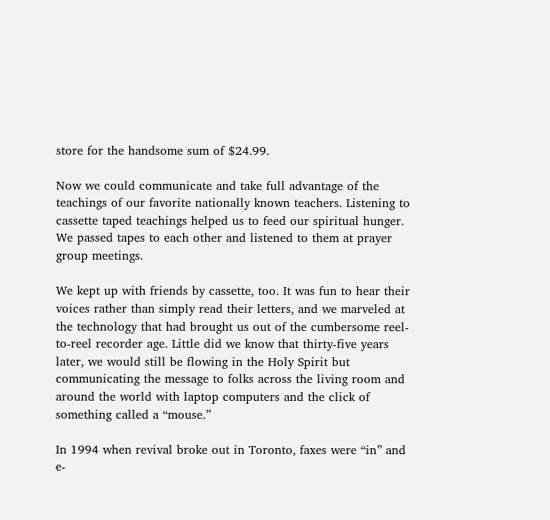store for the handsome sum of $24.99.

Now we could communicate and take full advantage of the teachings of our favorite nationally known teachers. Listening to cassette taped teachings helped us to feed our spiritual hunger. We passed tapes to each other and listened to them at prayer group meetings.

We kept up with friends by cassette, too. It was fun to hear their voices rather than simply read their letters, and we marveled at the technology that had brought us out of the cumbersome reel-to-reel recorder age. Little did we know that thirty-five years later, we would still be flowing in the Holy Spirit but communicating the message to folks across the living room and around the world with laptop computers and the click of something called a “mouse.”

In 1994 when revival broke out in Toronto, faxes were “in” and e-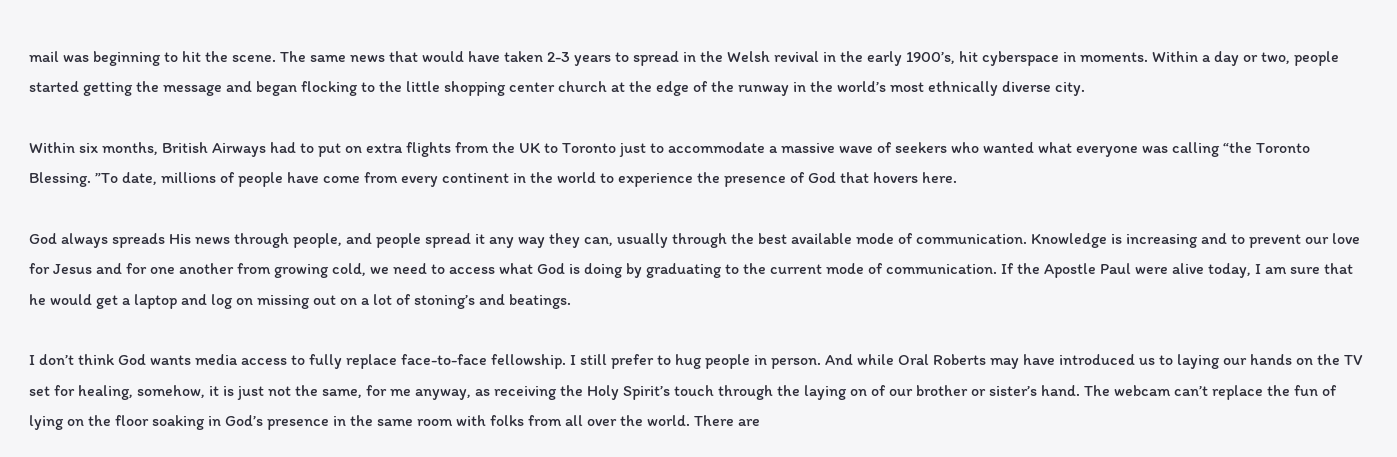mail was beginning to hit the scene. The same news that would have taken 2-3 years to spread in the Welsh revival in the early 1900’s, hit cyberspace in moments. Within a day or two, people started getting the message and began flocking to the little shopping center church at the edge of the runway in the world’s most ethnically diverse city.

Within six months, British Airways had to put on extra flights from the UK to Toronto just to accommodate a massive wave of seekers who wanted what everyone was calling “the Toronto Blessing. ”To date, millions of people have come from every continent in the world to experience the presence of God that hovers here.

God always spreads His news through people, and people spread it any way they can, usually through the best available mode of communication. Knowledge is increasing and to prevent our love for Jesus and for one another from growing cold, we need to access what God is doing by graduating to the current mode of communication. If the Apostle Paul were alive today, I am sure that he would get a laptop and log on missing out on a lot of stoning’s and beatings.

I don’t think God wants media access to fully replace face-to-face fellowship. I still prefer to hug people in person. And while Oral Roberts may have introduced us to laying our hands on the TV set for healing, somehow, it is just not the same, for me anyway, as receiving the Holy Spirit’s touch through the laying on of our brother or sister’s hand. The webcam can’t replace the fun of lying on the floor soaking in God’s presence in the same room with folks from all over the world. There are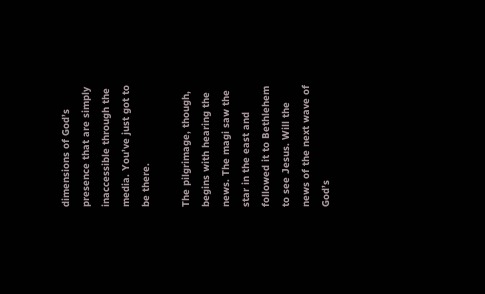dimensions of God’s presence that are simply inaccessible through the media. You’ve just got to be there.

The pilgrimage, though, begins with hearing the news. The magi saw the star in the east and followed it to Bethlehem to see Jesus. Will the news of the next wave of God’s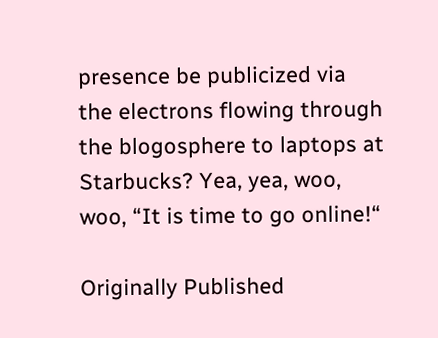presence be publicized via the electrons flowing through the blogosphere to laptops at Starbucks? Yea, yea, woo, woo, “It is time to go online!“

Originally Published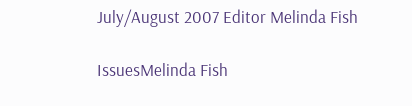July/August 2007 Editor Melinda Fish

IssuesMelinda Fish